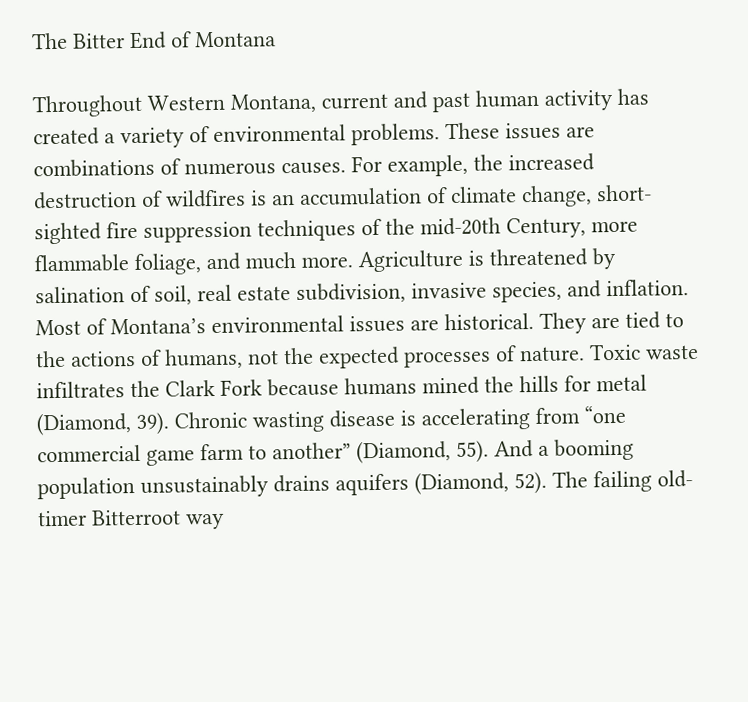The Bitter End of Montana

Throughout Western Montana, current and past human activity has created a variety of environmental problems. These issues are combinations of numerous causes. For example, the increased destruction of wildfires is an accumulation of climate change, short-sighted fire suppression techniques of the mid-20th Century, more flammable foliage, and much more. Agriculture is threatened by salination of soil, real estate subdivision, invasive species, and inflation. Most of Montana’s environmental issues are historical. They are tied to the actions of humans, not the expected processes of nature. Toxic waste infiltrates the Clark Fork because humans mined the hills for metal (Diamond, 39). Chronic wasting disease is accelerating from “one commercial game farm to another” (Diamond, 55). And a booming population unsustainably drains aquifers (Diamond, 52). The failing old-timer Bitterroot way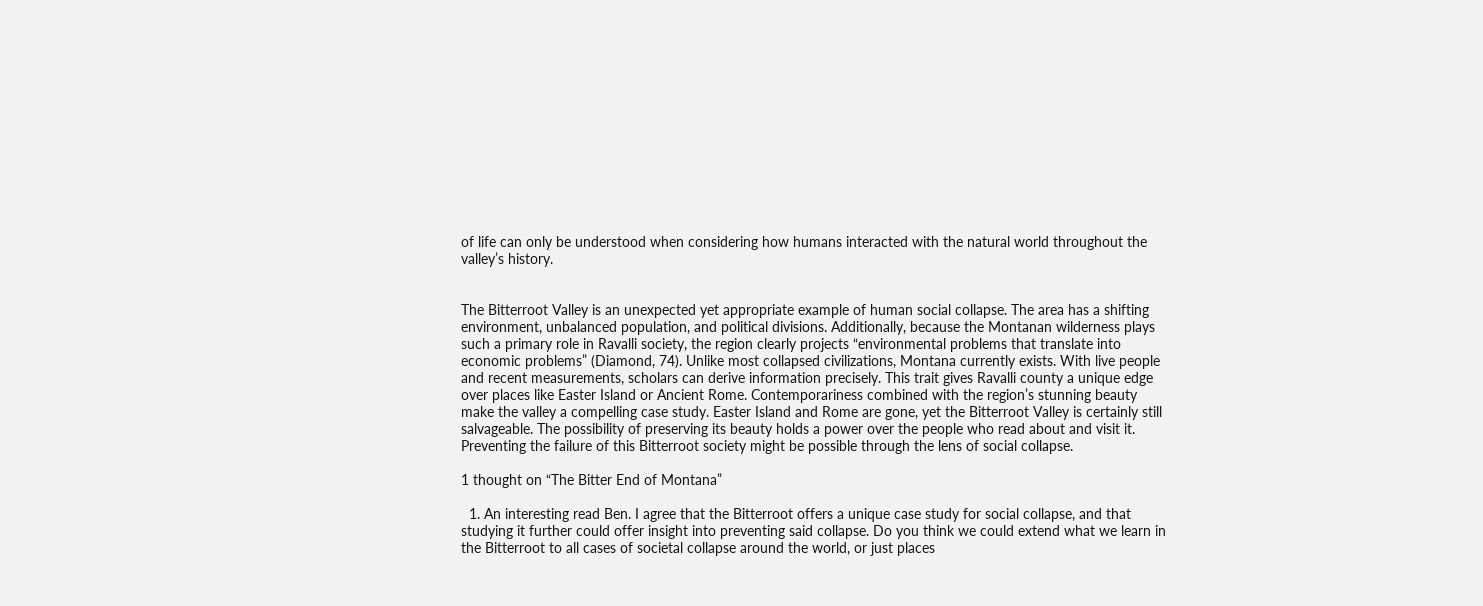of life can only be understood when considering how humans interacted with the natural world throughout the valley’s history.


The Bitterroot Valley is an unexpected yet appropriate example of human social collapse. The area has a shifting environment, unbalanced population, and political divisions. Additionally, because the Montanan wilderness plays such a primary role in Ravalli society, the region clearly projects “environmental problems that translate into economic problems” (Diamond, 74). Unlike most collapsed civilizations, Montana currently exists. With live people and recent measurements, scholars can derive information precisely. This trait gives Ravalli county a unique edge over places like Easter Island or Ancient Rome. Contemporariness combined with the region’s stunning beauty make the valley a compelling case study. Easter Island and Rome are gone, yet the Bitterroot Valley is certainly still salvageable. The possibility of preserving its beauty holds a power over the people who read about and visit it. Preventing the failure of this Bitterroot society might be possible through the lens of social collapse.

1 thought on “The Bitter End of Montana”

  1. An interesting read Ben. I agree that the Bitterroot offers a unique case study for social collapse, and that studying it further could offer insight into preventing said collapse. Do you think we could extend what we learn in the Bitterroot to all cases of societal collapse around the world, or just places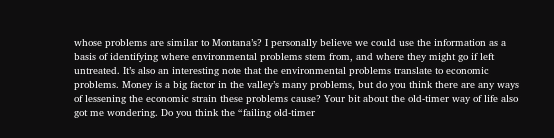whose problems are similar to Montana’s? I personally believe we could use the information as a basis of identifying where environmental problems stem from, and where they might go if left untreated. It’s also an interesting note that the environmental problems translate to economic problems. Money is a big factor in the valley’s many problems, but do you think there are any ways of lessening the economic strain these problems cause? Your bit about the old-timer way of life also got me wondering. Do you think the “failing old-timer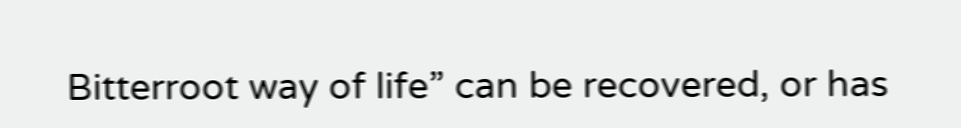Bitterroot way of life” can be recovered, or has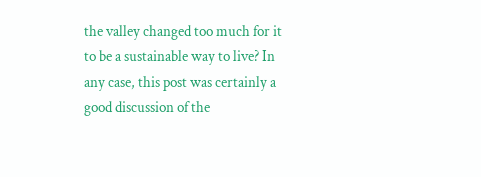the valley changed too much for it to be a sustainable way to live? In any case, this post was certainly a good discussion of the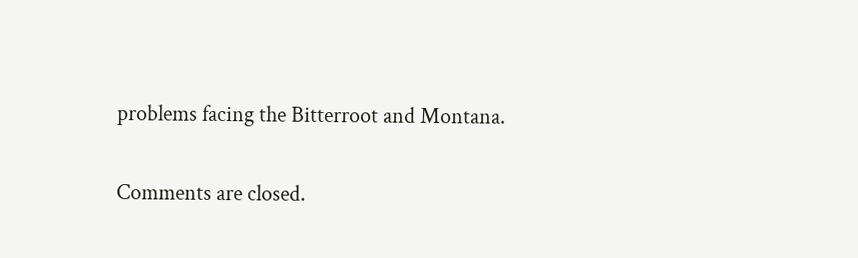problems facing the Bitterroot and Montana.

Comments are closed.